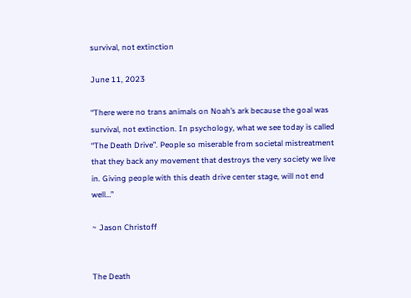survival, not extinction

June 11, 2023

“There were no trans animals on Noah’s ark because the goal was survival, not extinction. In psychology, what we see today is called “The Death Drive”. People so miserable from societal mistreatment that they back any movement that destroys the very society we live in. Giving people with this death drive center stage, will not end well…”

~ Jason Christoff


The Death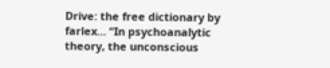Drive: the free dictionary by farlex… “In psychoanalytic theory, the unconscious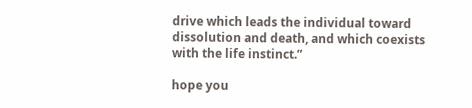drive which leads the individual toward dissolution and death, and which coexists with the life instinct.”

hope you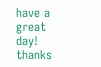have a great day!
thanks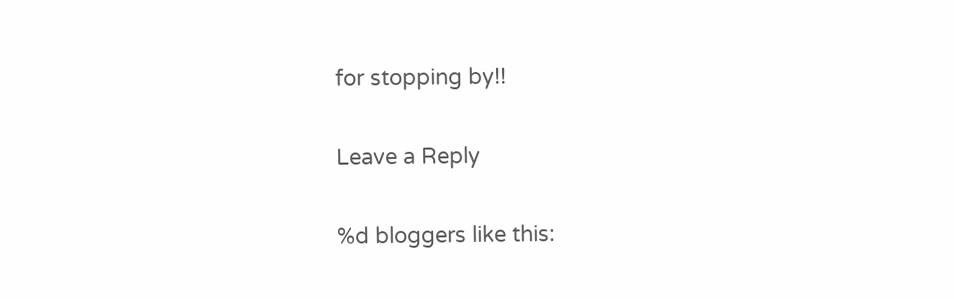for stopping by!!

Leave a Reply

%d bloggers like this: